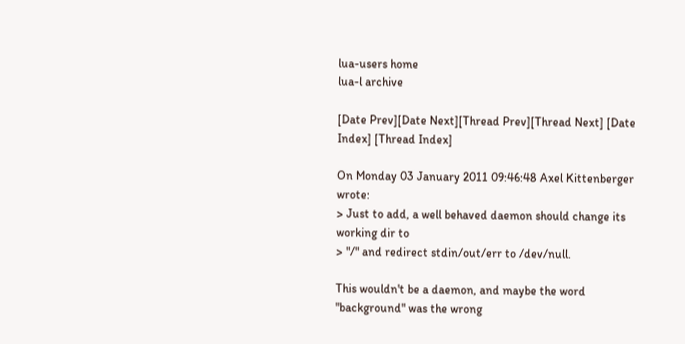lua-users home
lua-l archive

[Date Prev][Date Next][Thread Prev][Thread Next] [Date Index] [Thread Index]

On Monday 03 January 2011 09:46:48 Axel Kittenberger wrote:
> Just to add, a well behaved daemon should change its working dir to
> "/" and redirect stdin/out/err to /dev/null.

This wouldn't be a daemon, and maybe the word "background" was the wrong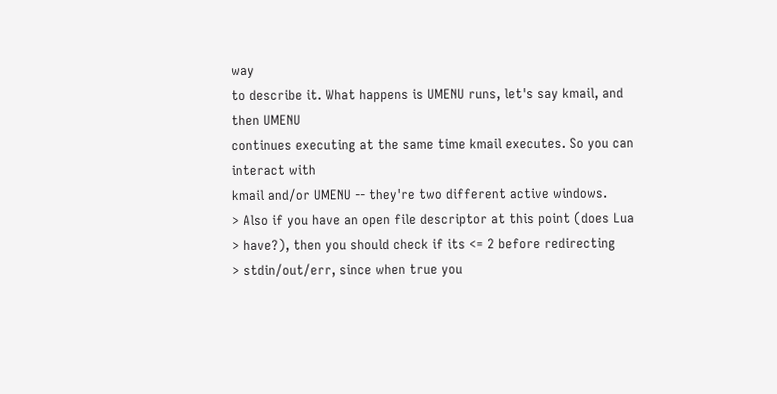way
to describe it. What happens is UMENU runs, let's say kmail, and then UMENU
continues executing at the same time kmail executes. So you can interact with
kmail and/or UMENU -- they're two different active windows.
> Also if you have an open file descriptor at this point (does Lua
> have?), then you should check if its <= 2 before redirecting
> stdin/out/err, since when true you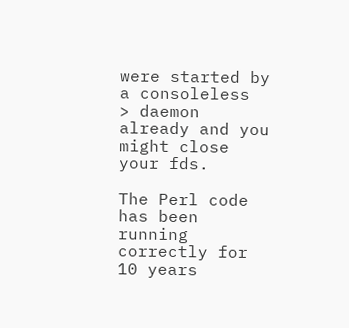were started by a consoleless
> daemon already and you might close your fds.

The Perl code has been running correctly for 10 years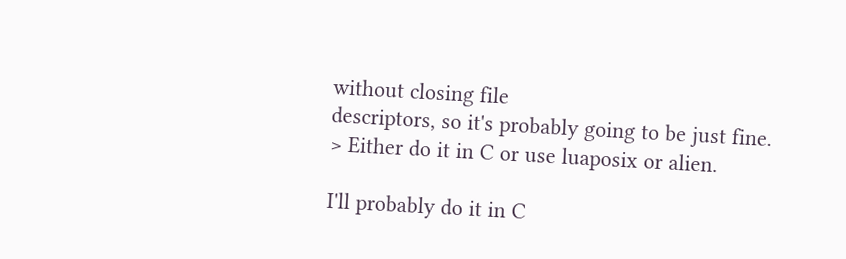without closing file
descriptors, so it's probably going to be just fine.
> Either do it in C or use luaposix or alien.

I'll probably do it in C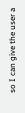so I can give the user a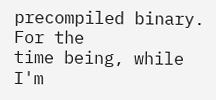precompiled binary. For the
time being, while I'm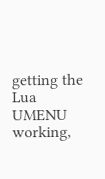getting the Lua UMENU working,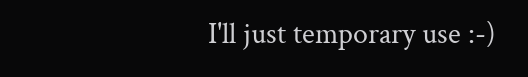I'll just temporary use :-)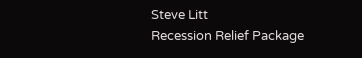Steve Litt
Recession Relief Package